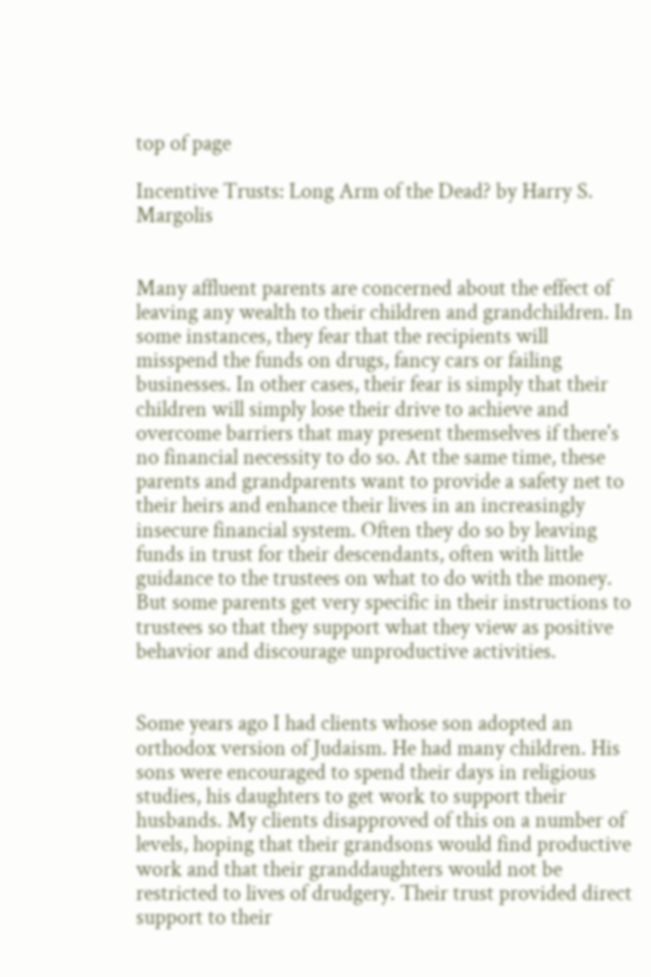top of page

Incentive Trusts: Long Arm of the Dead? by Harry S. Margolis


Many affluent parents are concerned about the effect of leaving any wealth to their children and grandchildren. In some instances, they fear that the recipients will misspend the funds on drugs, fancy cars or failing businesses. In other cases, their fear is simply that their children will simply lose their drive to achieve and overcome barriers that may present themselves if there's no financial necessity to do so. At the same time, these parents and grandparents want to provide a safety net to their heirs and enhance their lives in an increasingly insecure financial system. Often they do so by leaving funds in trust for their descendants, often with little guidance to the trustees on what to do with the money. But some parents get very specific in their instructions to trustees so that they support what they view as positive behavior and discourage unproductive activities.


Some years ago I had clients whose son adopted an orthodox version of Judaism. He had many children. His sons were encouraged to spend their days in religious studies, his daughters to get work to support their husbands. My clients disapproved of this on a number of levels, hoping that their grandsons would find productive work and that their granddaughters would not be restricted to lives of drudgery. Their trust provided direct support to their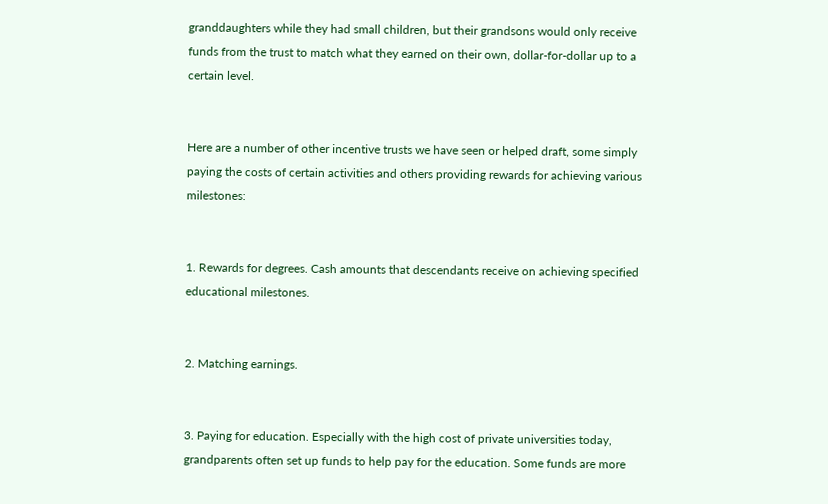granddaughters while they had small children, but their grandsons would only receive funds from the trust to match what they earned on their own, dollar-for-dollar up to a certain level.


Here are a number of other incentive trusts we have seen or helped draft, some simply paying the costs of certain activities and others providing rewards for achieving various milestones:


1. Rewards for degrees. Cash amounts that descendants receive on achieving specified educational milestones.


2. Matching earnings.


3. Paying for education. Especially with the high cost of private universities today, grandparents often set up funds to help pay for the education. Some funds are more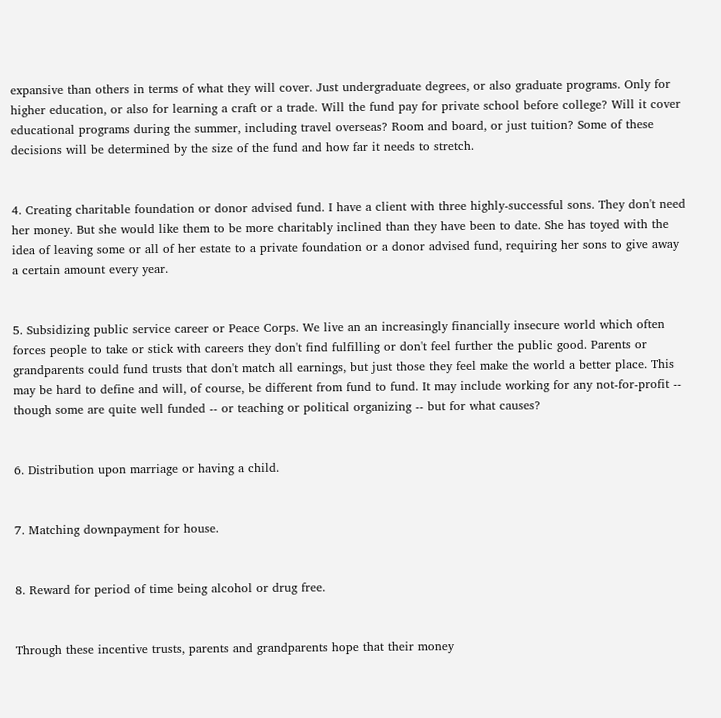expansive than others in terms of what they will cover. Just undergraduate degrees, or also graduate programs. Only for higher education, or also for learning a craft or a trade. Will the fund pay for private school before college? Will it cover educational programs during the summer, including travel overseas? Room and board, or just tuition? Some of these decisions will be determined by the size of the fund and how far it needs to stretch.


4. Creating charitable foundation or donor advised fund. I have a client with three highly-successful sons. They don't need her money. But she would like them to be more charitably inclined than they have been to date. She has toyed with the idea of leaving some or all of her estate to a private foundation or a donor advised fund, requiring her sons to give away a certain amount every year.


5. Subsidizing public service career or Peace Corps. We live an an increasingly financially insecure world which often forces people to take or stick with careers they don't find fulfilling or don't feel further the public good. Parents or grandparents could fund trusts that don't match all earnings, but just those they feel make the world a better place. This may be hard to define and will, of course, be different from fund to fund. It may include working for any not-for-profit -- though some are quite well funded -- or teaching or political organizing -- but for what causes?


6. Distribution upon marriage or having a child.


7. Matching downpayment for house.


8. Reward for period of time being alcohol or drug free.


Through these incentive trusts, parents and grandparents hope that their money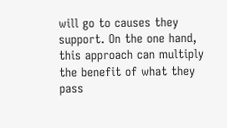will go to causes they support. On the one hand, this approach can multiply the benefit of what they pass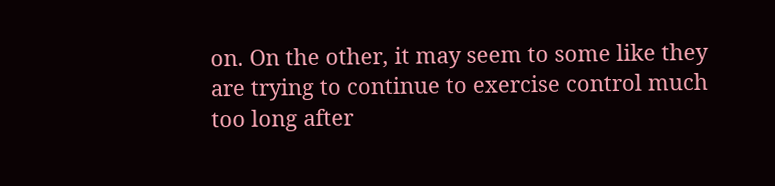on. On the other, it may seem to some like they are trying to continue to exercise control much too long after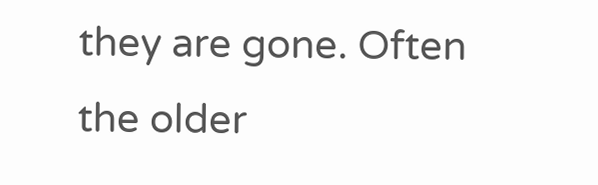they are gone. Often the older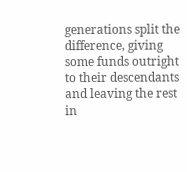generations split the difference, giving some funds outright to their descendants and leaving the rest in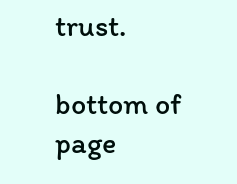trust.

bottom of page